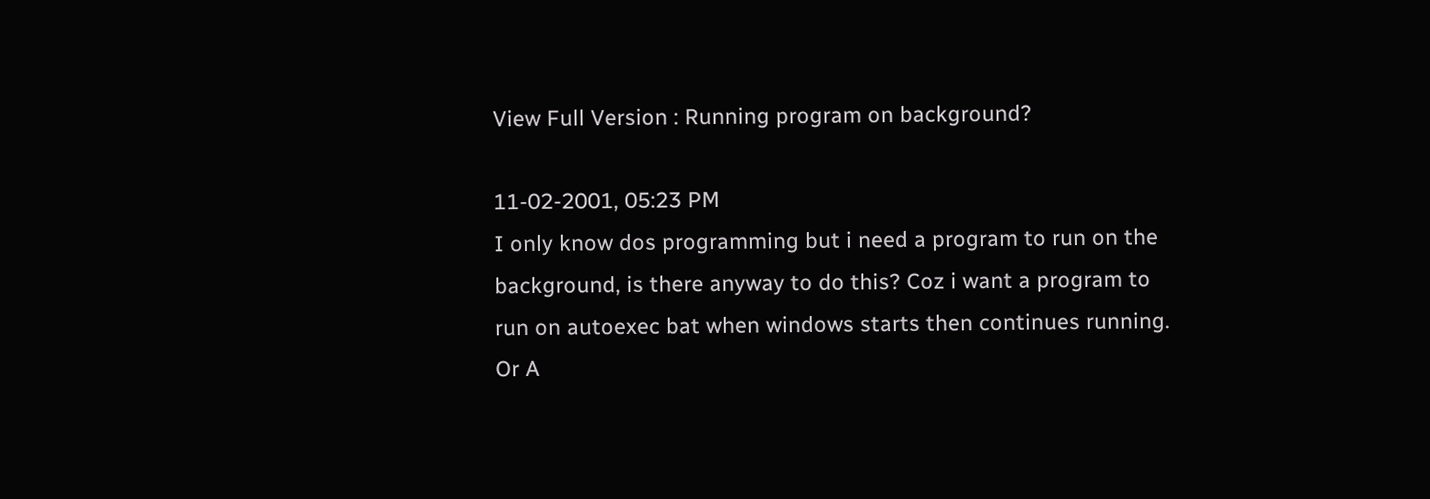View Full Version : Running program on background?

11-02-2001, 05:23 PM
I only know dos programming but i need a program to run on the background, is there anyway to do this? Coz i want a program to run on autoexec bat when windows starts then continues running. Or A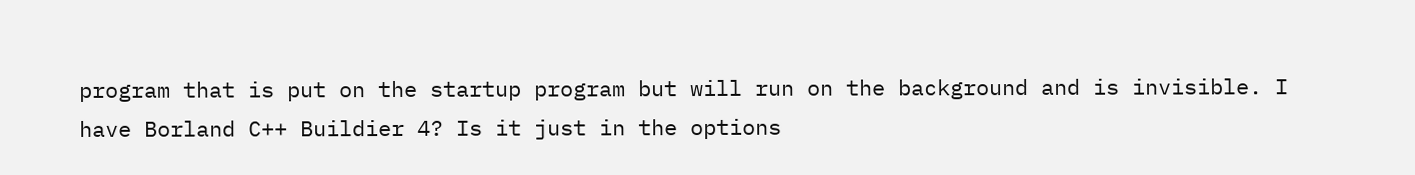program that is put on the startup program but will run on the background and is invisible. I have Borland C++ Buildier 4? Is it just in the options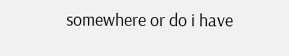somewhere or do i have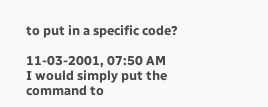to put in a specific code?

11-03-2001, 07:50 AM
I would simply put the command to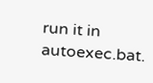run it in autoexec.bat.